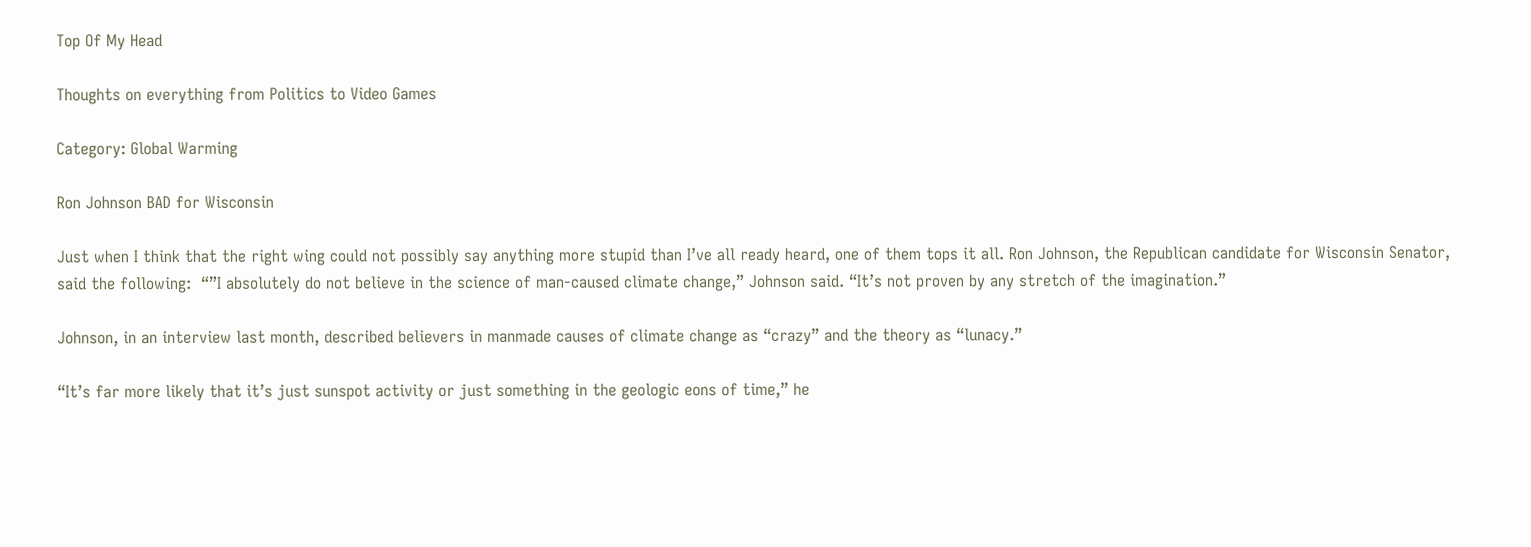Top Of My Head

Thoughts on everything from Politics to Video Games

Category: Global Warming

Ron Johnson BAD for Wisconsin

Just when I think that the right wing could not possibly say anything more stupid than I’ve all ready heard, one of them tops it all. Ron Johnson, the Republican candidate for Wisconsin Senator, said the following:  “”I absolutely do not believe in the science of man-caused climate change,” Johnson said. “It’s not proven by any stretch of the imagination.”

Johnson, in an interview last month, described believers in manmade causes of climate change as “crazy” and the theory as “lunacy.”

“It’s far more likely that it’s just sunspot activity or just something in the geologic eons of time,” he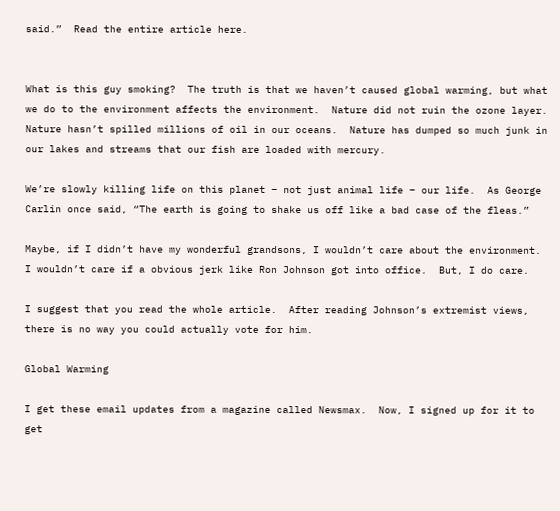said.”  Read the entire article here.


What is this guy smoking?  The truth is that we haven’t caused global warming, but what we do to the environment affects the environment.  Nature did not ruin the ozone layer.  Nature hasn’t spilled millions of oil in our oceans.  Nature has dumped so much junk in our lakes and streams that our fish are loaded with mercury.

We’re slowly killing life on this planet – not just animal life – our life.  As George Carlin once said, “The earth is going to shake us off like a bad case of the fleas.”

Maybe, if I didn’t have my wonderful grandsons, I wouldn’t care about the environment.  I wouldn’t care if a obvious jerk like Ron Johnson got into office.  But, I do care.

I suggest that you read the whole article.  After reading Johnson’s extremist views, there is no way you could actually vote for him.

Global Warming

I get these email updates from a magazine called Newsmax.  Now, I signed up for it to get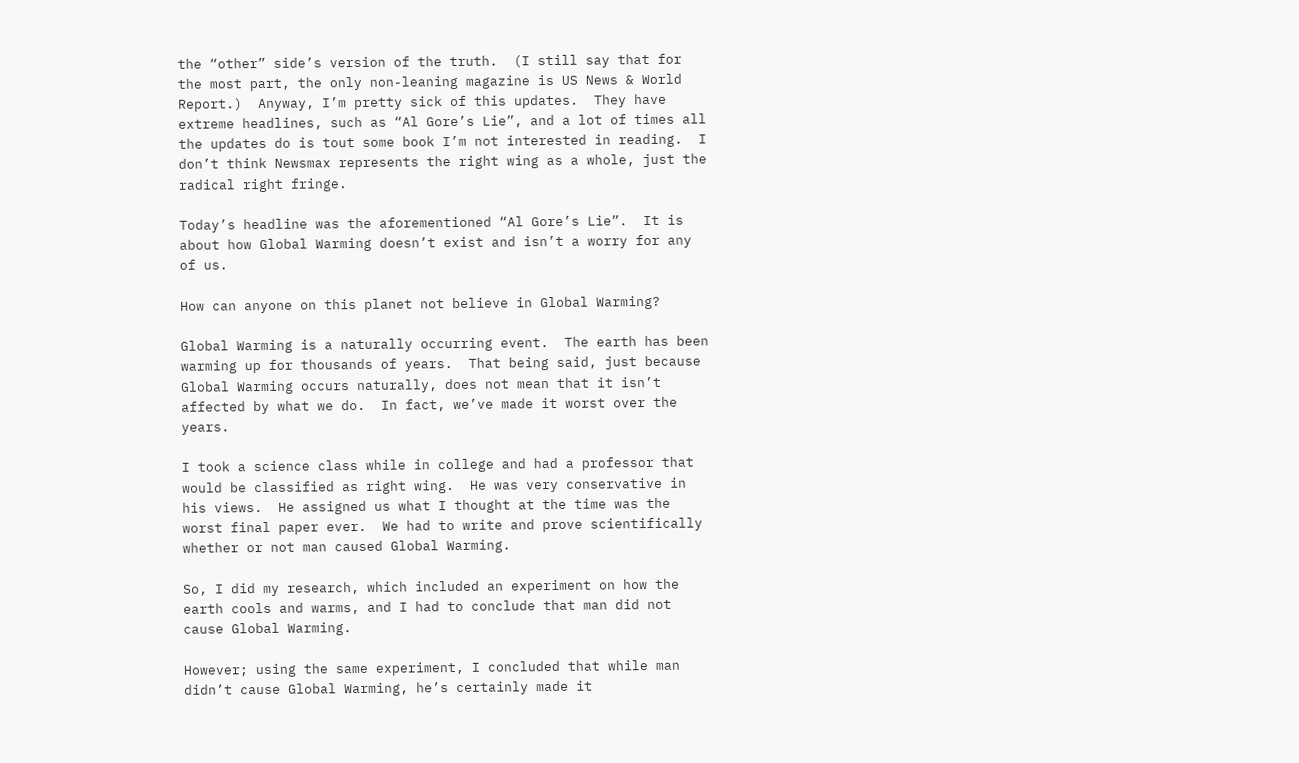the “other” side’s version of the truth.  (I still say that for the most part, the only non-leaning magazine is US News & World Report.)  Anyway, I’m pretty sick of this updates.  They have extreme headlines, such as “Al Gore’s Lie”, and a lot of times all the updates do is tout some book I’m not interested in reading.  I don’t think Newsmax represents the right wing as a whole, just the radical right fringe.

Today’s headline was the aforementioned “Al Gore’s Lie”.  It is about how Global Warming doesn’t exist and isn’t a worry for any of us.

How can anyone on this planet not believe in Global Warming?

Global Warming is a naturally occurring event.  The earth has been warming up for thousands of years.  That being said, just because Global Warming occurs naturally, does not mean that it isn’t affected by what we do.  In fact, we’ve made it worst over the years.

I took a science class while in college and had a professor that would be classified as right wing.  He was very conservative in his views.  He assigned us what I thought at the time was the worst final paper ever.  We had to write and prove scientifically whether or not man caused Global Warming.

So, I did my research, which included an experiment on how the earth cools and warms, and I had to conclude that man did not cause Global Warming.

However; using the same experiment, I concluded that while man didn’t cause Global Warming, he’s certainly made it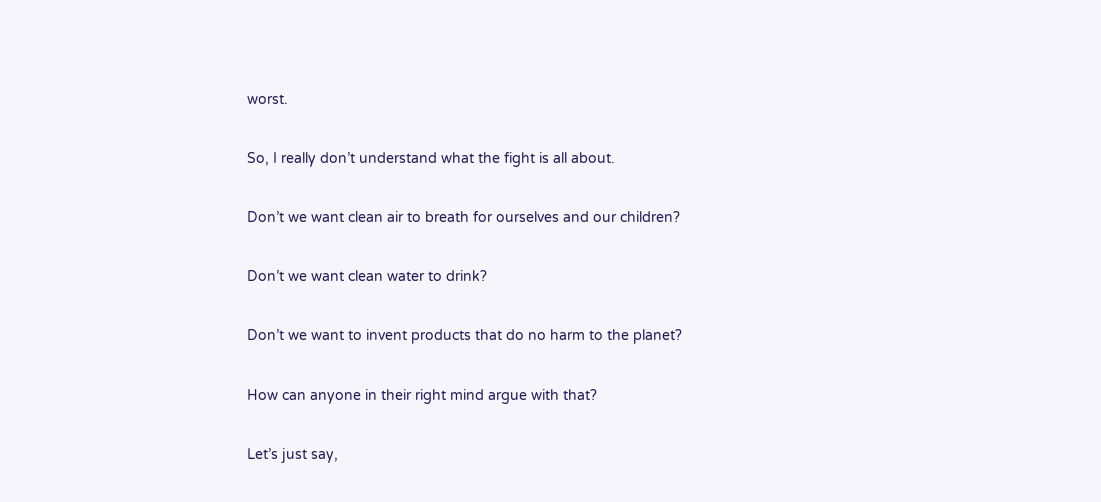worst.

So, I really don’t understand what the fight is all about.

Don’t we want clean air to breath for ourselves and our children?

Don’t we want clean water to drink?

Don’t we want to invent products that do no harm to the planet?

How can anyone in their right mind argue with that?

Let’s just say,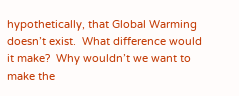hypothetically, that Global Warming doesn’t exist.  What difference would it make?  Why wouldn’t we want to make the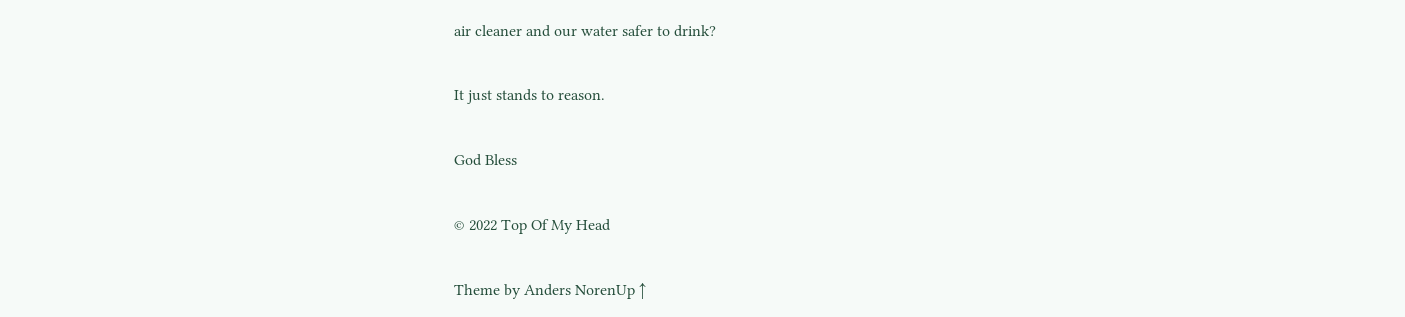air cleaner and our water safer to drink?

It just stands to reason.

God Bless

© 2022 Top Of My Head

Theme by Anders NorenUp ↑